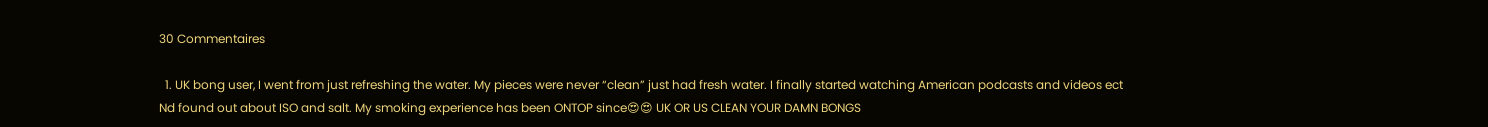30 Commentaires

  1. UK bong user, I went from just refreshing the water. My pieces were never “clean” just had fresh water. I finally started watching American podcasts and videos ect Nd found out about ISO and salt. My smoking experience has been ONTOP since😍😍 UK OR US CLEAN YOUR DAMN BONGS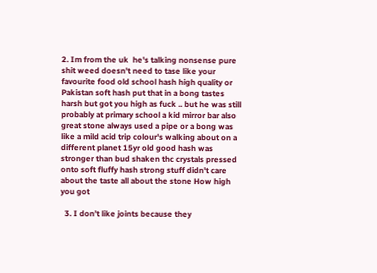2. Im from the uk  he's talking nonsense pure shit weed doesn't need to tase like your favourite food old school hash high quality or Pakistan soft hash put that in a bong tastes harsh but got you high as fuck .. but he was still probably at primary school a kid mirror bar also great stone always used a pipe or a bong was like a mild acid trip colour's walking about on a different planet 15yr old good hash was stronger than bud shaken thc crystals pressed onto soft fluffy hash strong stuff didn't care about the taste all about the stone How high you got

  3. I don’t like joints because they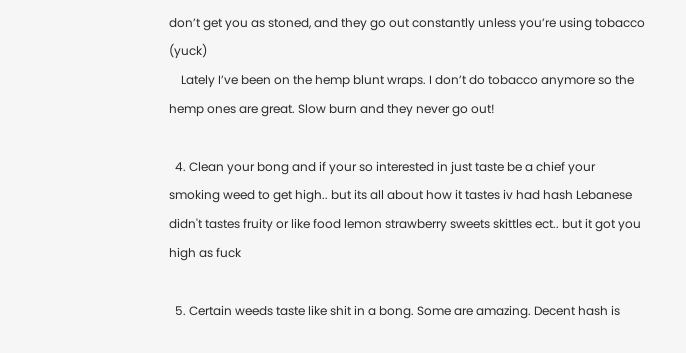don’t get you as stoned, and they go out constantly unless you’re using tobacco (yuck)
    Lately I’ve been on the hemp blunt wraps. I don’t do tobacco anymore so the hemp ones are great. Slow burn and they never go out!

  4. Clean your bong and if your so interested in just taste be a chief your smoking weed to get high.. but its all about how it tastes iv had hash Lebanese didn't tastes fruity or like food lemon strawberry sweets skittles ect.. but it got you high as fuck

  5. Certain weeds taste like shit in a bong. Some are amazing. Decent hash is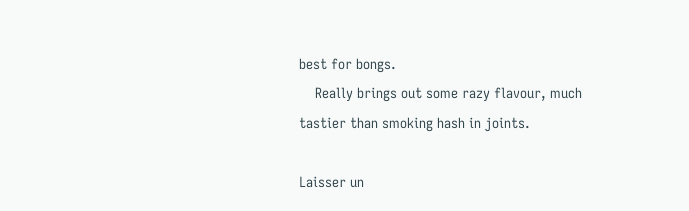best for bongs.
    Really brings out some razy flavour, much tastier than smoking hash in joints.

Laisser un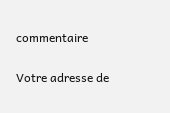commentaire

Votre adresse de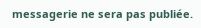messagerie ne sera pas publiée.